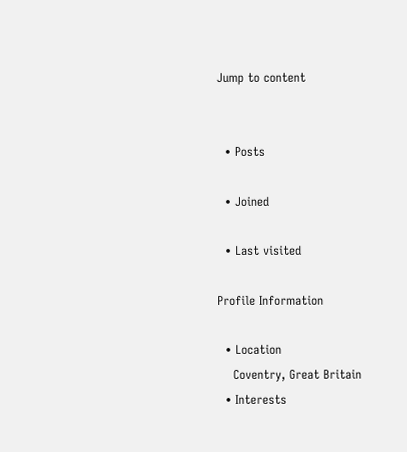Jump to content


  • Posts

  • Joined

  • Last visited

Profile Information

  • Location
    Coventry, Great Britain
  • Interests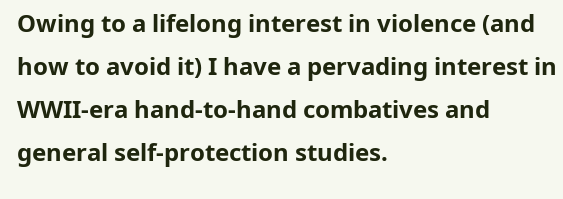Owing to a lifelong interest in violence (and how to avoid it) I have a pervading interest in WWII-era hand-to-hand combatives and general self-protection studies.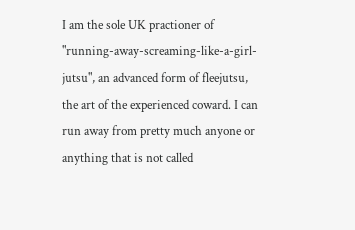I am the sole UK practioner of "running-away-screaming-like-a-girl-jutsu", an advanced form of fleejutsu, the art of the experienced coward. I can run away from pretty much anyone or anything that is not called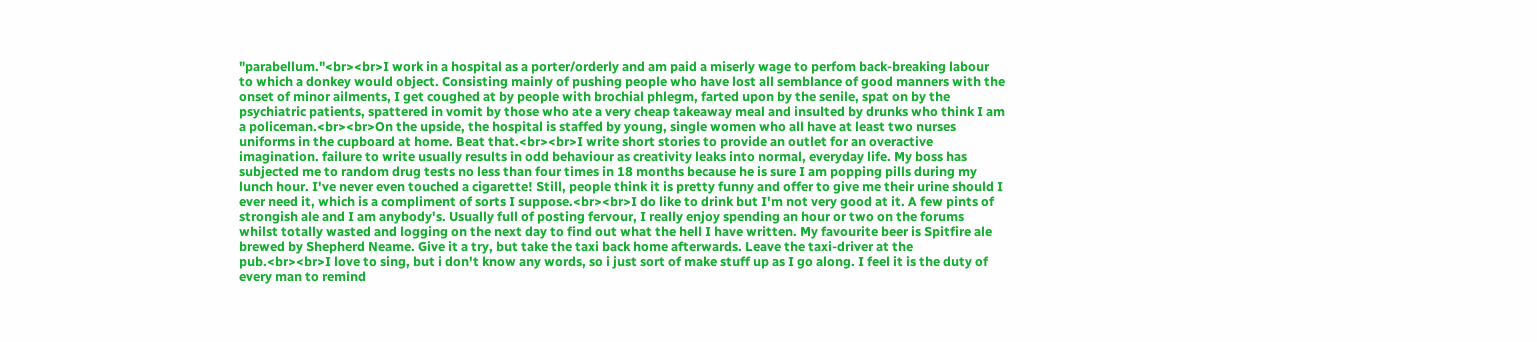"parabellum."<br><br>I work in a hospital as a porter/orderly and am paid a miserly wage to perfom back-breaking labour to which a donkey would object. Consisting mainly of pushing people who have lost all semblance of good manners with the onset of minor ailments, I get coughed at by people with brochial phlegm, farted upon by the senile, spat on by the psychiatric patients, spattered in vomit by those who ate a very cheap takeaway meal and insulted by drunks who think I am a policeman.<br><br>On the upside, the hospital is staffed by young, single women who all have at least two nurses uniforms in the cupboard at home. Beat that.<br><br>I write short stories to provide an outlet for an overactive imagination. failure to write usually results in odd behaviour as creativity leaks into normal, everyday life. My boss has subjected me to random drug tests no less than four times in 18 months because he is sure I am popping pills during my lunch hour. I've never even touched a cigarette! Still, people think it is pretty funny and offer to give me their urine should I ever need it, which is a compliment of sorts I suppose.<br><br>I do like to drink but I'm not very good at it. A few pints of strongish ale and I am anybody's. Usually full of posting fervour, I really enjoy spending an hour or two on the forums whilst totally wasted and logging on the next day to find out what the hell I have written. My favourite beer is Spitfire ale brewed by Shepherd Neame. Give it a try, but take the taxi back home afterwards. Leave the taxi-driver at the pub.<br><br>I love to sing, but i don't know any words, so i just sort of make stuff up as I go along. I feel it is the duty of every man to remind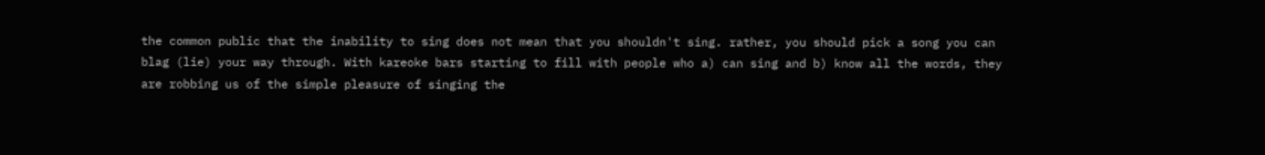the common public that the inability to sing does not mean that you shouldn't sing. rather, you should pick a song you can blag (lie) your way through. With kareoke bars starting to fill with people who a) can sing and b) know all the words, they are robbing us of the simple pleasure of singing the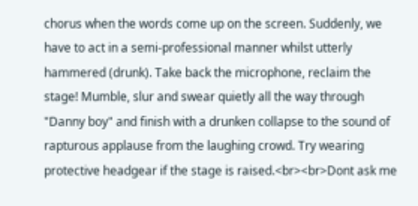chorus when the words come up on the screen. Suddenly, we have to act in a semi-professional manner whilst utterly hammered (drunk). Take back the microphone, reclaim the stage! Mumble, slur and swear quietly all the way through "Danny boy" and finish with a drunken collapse to the sound of rapturous applause from the laughing crowd. Try wearing protective headgear if the stage is raised.<br><br>Dont ask me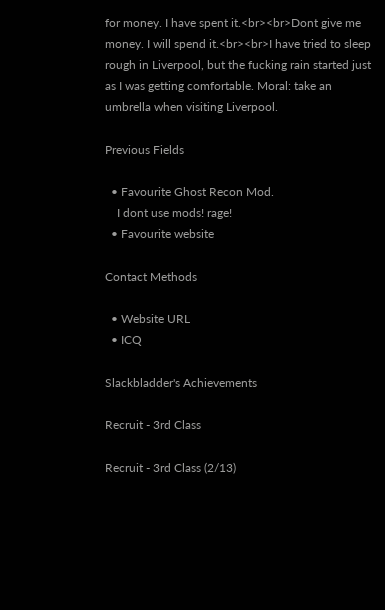for money. I have spent it.<br><br>Dont give me money. I will spend it.<br><br>I have tried to sleep rough in Liverpool, but the fucking rain started just as I was getting comfortable. Moral: take an umbrella when visiting Liverpool.

Previous Fields

  • Favourite Ghost Recon Mod.
    I dont use mods! rage!
  • Favourite website

Contact Methods

  • Website URL
  • ICQ

Slackbladder's Achievements

Recruit - 3rd Class

Recruit - 3rd Class (2/13)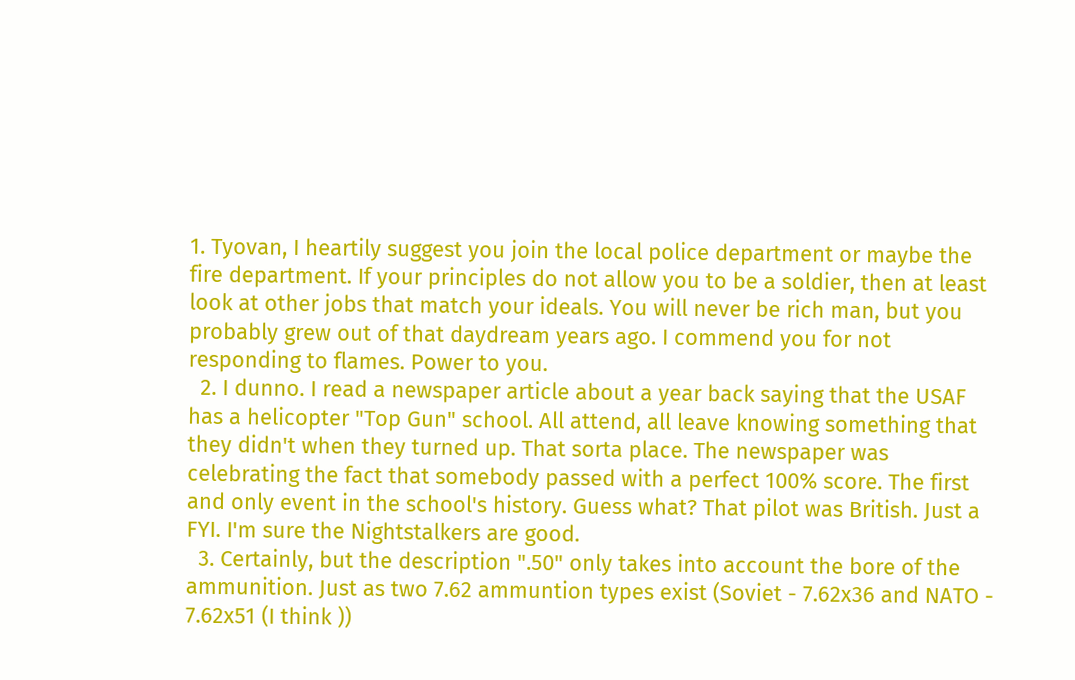1. Tyovan, I heartily suggest you join the local police department or maybe the fire department. If your principles do not allow you to be a soldier, then at least look at other jobs that match your ideals. You will never be rich man, but you probably grew out of that daydream years ago. I commend you for not responding to flames. Power to you.
  2. I dunno. I read a newspaper article about a year back saying that the USAF has a helicopter "Top Gun" school. All attend, all leave knowing something that they didn't when they turned up. That sorta place. The newspaper was celebrating the fact that somebody passed with a perfect 100% score. The first and only event in the school's history. Guess what? That pilot was British. Just a FYI. I'm sure the Nightstalkers are good.
  3. Certainly, but the description ".50" only takes into account the bore of the ammunition. Just as two 7.62 ammuntion types exist (Soviet - 7.62x36 and NATO - 7.62x51 (I think ))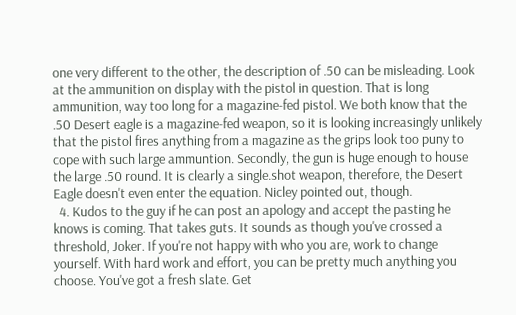one very different to the other, the description of .50 can be misleading. Look at the ammunition on display with the pistol in question. That is long ammunition, way too long for a magazine-fed pistol. We both know that the .50 Desert eagle is a magazine-fed weapon, so it is looking increasingly unlikely that the pistol fires anything from a magazine as the grips look too puny to cope with such large ammuntion. Secondly, the gun is huge enough to house the large .50 round. It is clearly a single.shot weapon, therefore, the Desert Eagle doesn't even enter the equation. Nicley pointed out, though.
  4. Kudos to the guy if he can post an apology and accept the pasting he knows is coming. That takes guts. It sounds as though you've crossed a threshold, Joker. If you're not happy with who you are, work to change yourself. With hard work and effort, you can be pretty much anything you choose. You've got a fresh slate. Get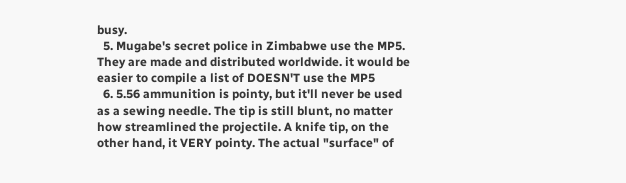busy.
  5. Mugabe's secret police in Zimbabwe use the MP5. They are made and distributed worldwide. it would be easier to compile a list of DOESN'T use the MP5
  6. 5.56 ammunition is pointy, but it'll never be used as a sewing needle. The tip is still blunt, no matter how streamlined the projectile. A knife tip, on the other hand, it VERY pointy. The actual "surface" of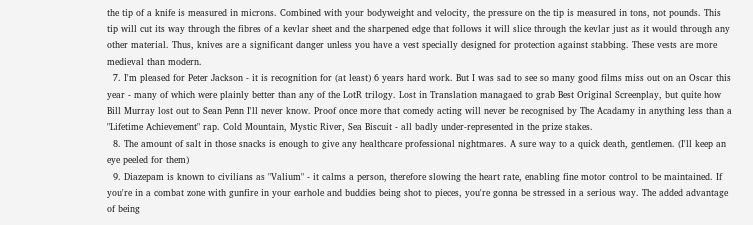the tip of a knife is measured in microns. Combined with your bodyweight and velocity, the pressure on the tip is measured in tons, not pounds. This tip will cut its way through the fibres of a kevlar sheet and the sharpened edge that follows it will slice through the kevlar just as it would through any other material. Thus, knives are a significant danger unless you have a vest specially designed for protection against stabbing. These vests are more medieval than modern.
  7. I'm pleased for Peter Jackson - it is recognition for (at least) 6 years hard work. But I was sad to see so many good films miss out on an Oscar this year - many of which were plainly better than any of the LotR trilogy. Lost in Translation managaed to grab Best Original Screenplay, but quite how Bill Murray lost out to Sean Penn I'll never know. Proof once more that comedy acting will never be recognised by The Acadamy in anything less than a "Lifetime Achievement" rap. Cold Mountain, Mystic River, Sea Biscuit - all badly under-represented in the prize stakes.
  8. The amount of salt in those snacks is enough to give any healthcare professional nightmares. A sure way to a quick death, gentlemen. (I'll keep an eye peeled for them)
  9. Diazepam is known to civilians as "Valium" - it calms a person, therefore slowing the heart rate, enabling fine motor control to be maintained. If you're in a combat zone with gunfire in your earhole and buddies being shot to pieces, you're gonna be stressed in a serious way. The added advantage of being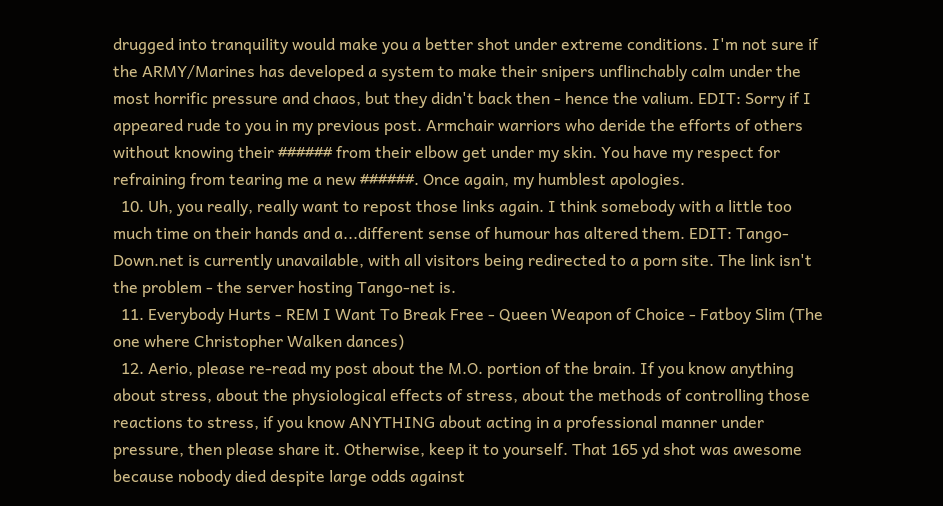drugged into tranquility would make you a better shot under extreme conditions. I'm not sure if the ARMY/Marines has developed a system to make their snipers unflinchably calm under the most horrific pressure and chaos, but they didn't back then - hence the valium. EDIT: Sorry if I appeared rude to you in my previous post. Armchair warriors who deride the efforts of others without knowing their ###### from their elbow get under my skin. You have my respect for refraining from tearing me a new ######. Once again, my humblest apologies.
  10. Uh, you really, really want to repost those links again. I think somebody with a little too much time on their hands and a...different sense of humour has altered them. EDIT: Tango-Down.net is currently unavailable, with all visitors being redirected to a porn site. The link isn't the problem - the server hosting Tango-net is.
  11. Everybody Hurts - REM I Want To Break Free - Queen Weapon of Choice - Fatboy Slim (The one where Christopher Walken dances)
  12. Aerio, please re-read my post about the M.O. portion of the brain. If you know anything about stress, about the physiological effects of stress, about the methods of controlling those reactions to stress, if you know ANYTHING about acting in a professional manner under pressure, then please share it. Otherwise, keep it to yourself. That 165 yd shot was awesome because nobody died despite large odds against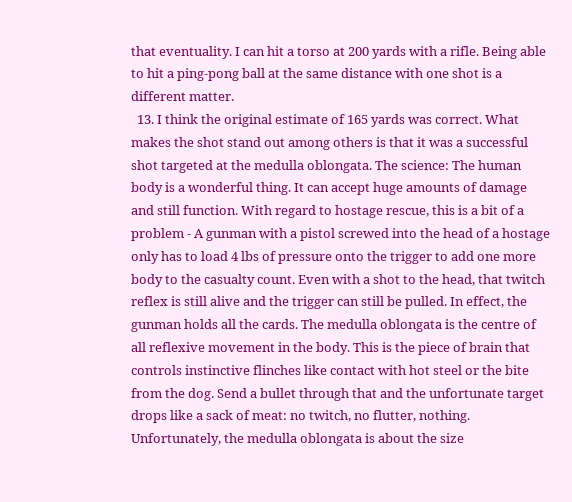that eventuality. I can hit a torso at 200 yards with a rifle. Being able to hit a ping-pong ball at the same distance with one shot is a different matter.
  13. I think the original estimate of 165 yards was correct. What makes the shot stand out among others is that it was a successful shot targeted at the medulla oblongata. The science: The human body is a wonderful thing. It can accept huge amounts of damage and still function. With regard to hostage rescue, this is a bit of a problem - A gunman with a pistol screwed into the head of a hostage only has to load 4 lbs of pressure onto the trigger to add one more body to the casualty count. Even with a shot to the head, that twitch reflex is still alive and the trigger can still be pulled. In effect, the gunman holds all the cards. The medulla oblongata is the centre of all reflexive movement in the body. This is the piece of brain that controls instinctive flinches like contact with hot steel or the bite from the dog. Send a bullet through that and the unfortunate target drops like a sack of meat: no twitch, no flutter, nothing. Unfortunately, the medulla oblongata is about the size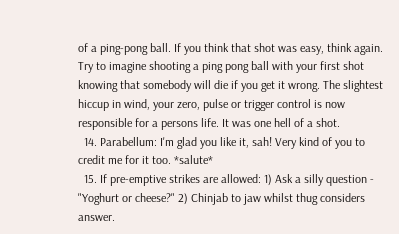of a ping-pong ball. If you think that shot was easy, think again. Try to imagine shooting a ping pong ball with your first shot knowing that somebody will die if you get it wrong. The slightest hiccup in wind, your zero, pulse or trigger control is now responsible for a persons life. It was one hell of a shot.
  14. Parabellum: I'm glad you like it, sah! Very kind of you to credit me for it too. *salute*
  15. If pre-emptive strikes are allowed: 1) Ask a silly question - "Yoghurt or cheese?" 2) Chinjab to jaw whilst thug considers answer.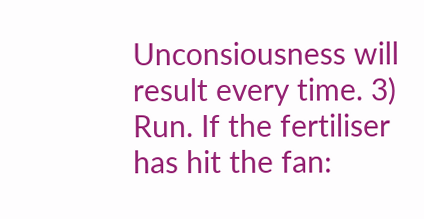Unconsiousness will result every time. 3) Run. If the fertiliser has hit the fan: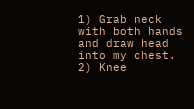1) Grab neck with both hands and draw head into my chest. 2) Knee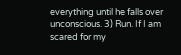everything until he falls over unconscious. 3) Run. If I am scared for my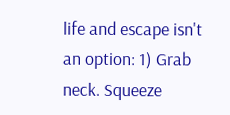life and escape isn't an option: 1) Grab neck. Squeeze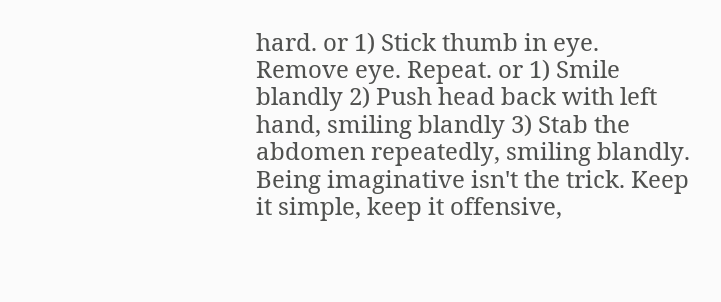hard. or 1) Stick thumb in eye. Remove eye. Repeat. or 1) Smile blandly 2) Push head back with left hand, smiling blandly 3) Stab the abdomen repeatedly, smiling blandly. Being imaginative isn't the trick. Keep it simple, keep it offensive,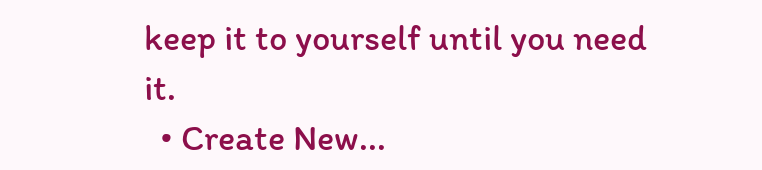keep it to yourself until you need it.
  • Create New...